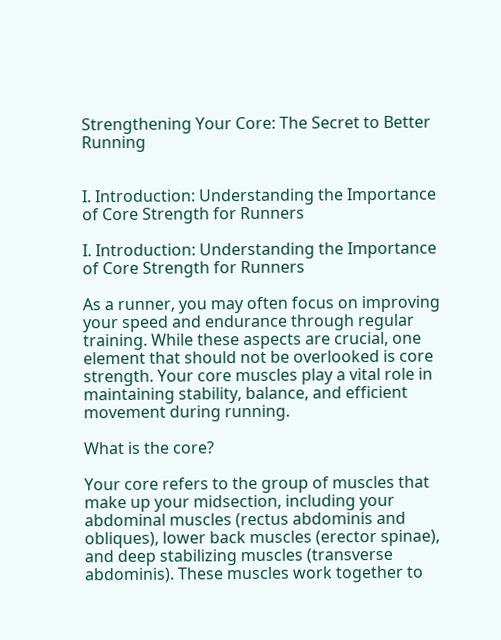Strengthening Your Core: The Secret to Better Running


I. Introduction: Understanding the Importance of Core Strength for Runners

I. Introduction: Understanding the Importance of Core Strength for Runners

As a runner, you may often focus on improving your speed and endurance through regular training. While these aspects are crucial, one element that should not be overlooked is core strength. Your core muscles play a vital role in maintaining stability, balance, and efficient movement during running.

What is the core?

Your core refers to the group of muscles that make up your midsection, including your abdominal muscles (rectus abdominis and obliques), lower back muscles (erector spinae), and deep stabilizing muscles (transverse abdominis). These muscles work together to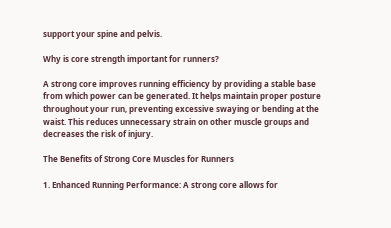support your spine and pelvis.

Why is core strength important for runners?

A strong core improves running efficiency by providing a stable base from which power can be generated. It helps maintain proper posture throughout your run, preventing excessive swaying or bending at the waist. This reduces unnecessary strain on other muscle groups and decreases the risk of injury.

The Benefits of Strong Core Muscles for Runners

1. Enhanced Running Performance: A strong core allows for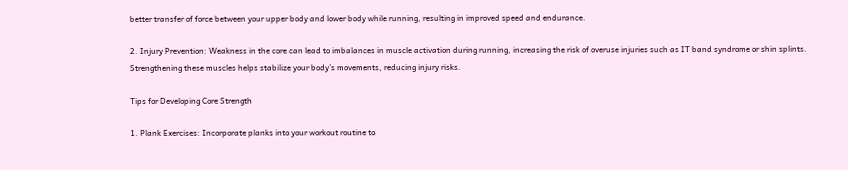better transfer of force between your upper body and lower body while running, resulting in improved speed and endurance.

2. Injury Prevention: Weakness in the core can lead to imbalances in muscle activation during running, increasing the risk of overuse injuries such as IT band syndrome or shin splints. Strengthening these muscles helps stabilize your body’s movements, reducing injury risks.

Tips for Developing Core Strength

1. Plank Exercises: Incorporate planks into your workout routine to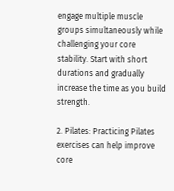engage multiple muscle groups simultaneously while challenging your core stability. Start with short durations and gradually increase the time as you build strength.

2. Pilates: Practicing Pilates exercises can help improve core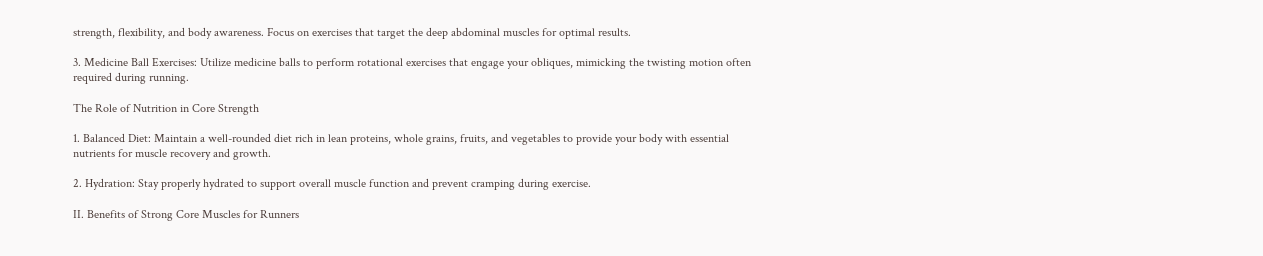strength, flexibility, and body awareness. Focus on exercises that target the deep abdominal muscles for optimal results.

3. Medicine Ball Exercises: Utilize medicine balls to perform rotational exercises that engage your obliques, mimicking the twisting motion often required during running.

The Role of Nutrition in Core Strength

1. Balanced Diet: Maintain a well-rounded diet rich in lean proteins, whole grains, fruits, and vegetables to provide your body with essential nutrients for muscle recovery and growth.

2. Hydration: Stay properly hydrated to support overall muscle function and prevent cramping during exercise.

II. Benefits of Strong Core Muscles for Runners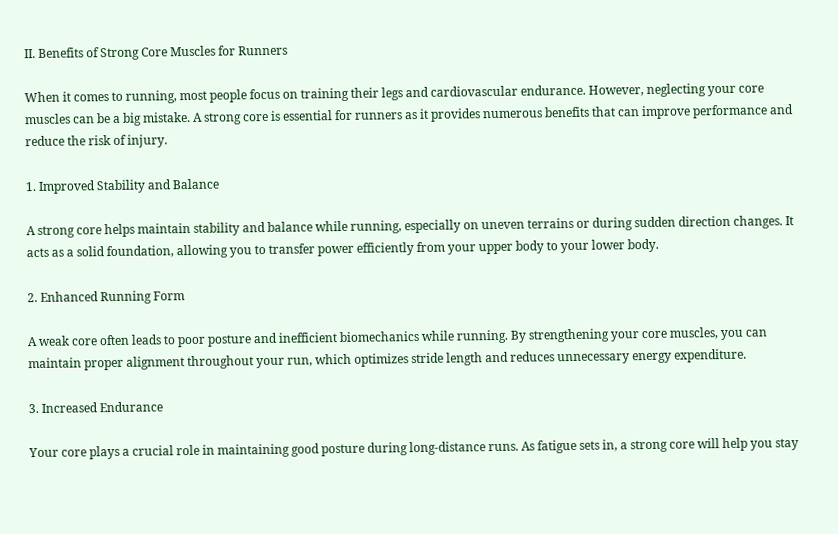II. Benefits of Strong Core Muscles for Runners

When it comes to running, most people focus on training their legs and cardiovascular endurance. However, neglecting your core muscles can be a big mistake. A strong core is essential for runners as it provides numerous benefits that can improve performance and reduce the risk of injury.

1. Improved Stability and Balance

A strong core helps maintain stability and balance while running, especially on uneven terrains or during sudden direction changes. It acts as a solid foundation, allowing you to transfer power efficiently from your upper body to your lower body.

2. Enhanced Running Form

A weak core often leads to poor posture and inefficient biomechanics while running. By strengthening your core muscles, you can maintain proper alignment throughout your run, which optimizes stride length and reduces unnecessary energy expenditure.

3. Increased Endurance

Your core plays a crucial role in maintaining good posture during long-distance runs. As fatigue sets in, a strong core will help you stay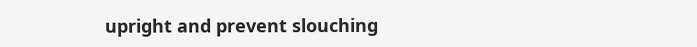upright and prevent slouching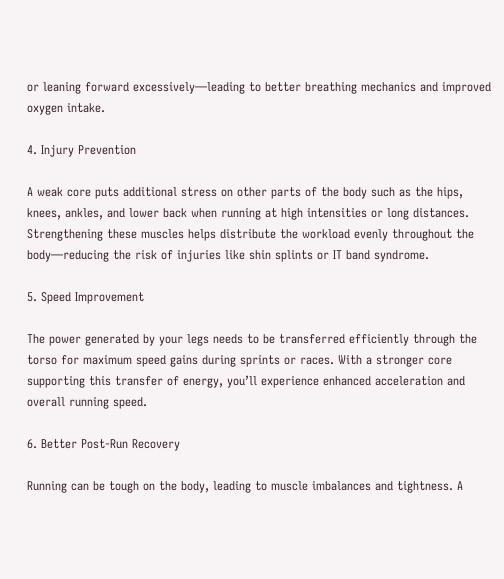or leaning forward excessively—leading to better breathing mechanics and improved oxygen intake.

4. Injury Prevention

A weak core puts additional stress on other parts of the body such as the hips, knees, ankles, and lower back when running at high intensities or long distances. Strengthening these muscles helps distribute the workload evenly throughout the body—reducing the risk of injuries like shin splints or IT band syndrome.

5. Speed Improvement

The power generated by your legs needs to be transferred efficiently through the torso for maximum speed gains during sprints or races. With a stronger core supporting this transfer of energy, you’ll experience enhanced acceleration and overall running speed.

6. Better Post-Run Recovery

Running can be tough on the body, leading to muscle imbalances and tightness. A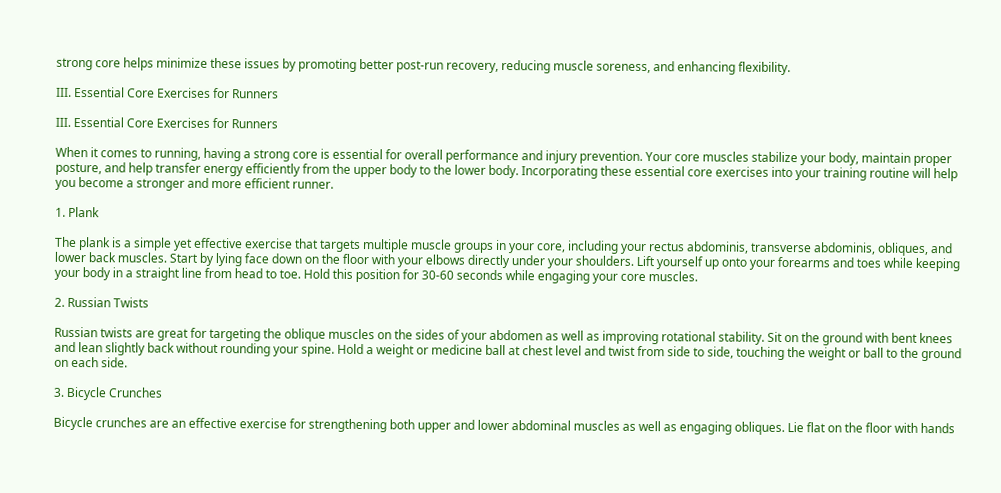strong core helps minimize these issues by promoting better post-run recovery, reducing muscle soreness, and enhancing flexibility.

III. Essential Core Exercises for Runners

III. Essential Core Exercises for Runners

When it comes to running, having a strong core is essential for overall performance and injury prevention. Your core muscles stabilize your body, maintain proper posture, and help transfer energy efficiently from the upper body to the lower body. Incorporating these essential core exercises into your training routine will help you become a stronger and more efficient runner.

1. Plank

The plank is a simple yet effective exercise that targets multiple muscle groups in your core, including your rectus abdominis, transverse abdominis, obliques, and lower back muscles. Start by lying face down on the floor with your elbows directly under your shoulders. Lift yourself up onto your forearms and toes while keeping your body in a straight line from head to toe. Hold this position for 30-60 seconds while engaging your core muscles.

2. Russian Twists

Russian twists are great for targeting the oblique muscles on the sides of your abdomen as well as improving rotational stability. Sit on the ground with bent knees and lean slightly back without rounding your spine. Hold a weight or medicine ball at chest level and twist from side to side, touching the weight or ball to the ground on each side.

3. Bicycle Crunches

Bicycle crunches are an effective exercise for strengthening both upper and lower abdominal muscles as well as engaging obliques. Lie flat on the floor with hands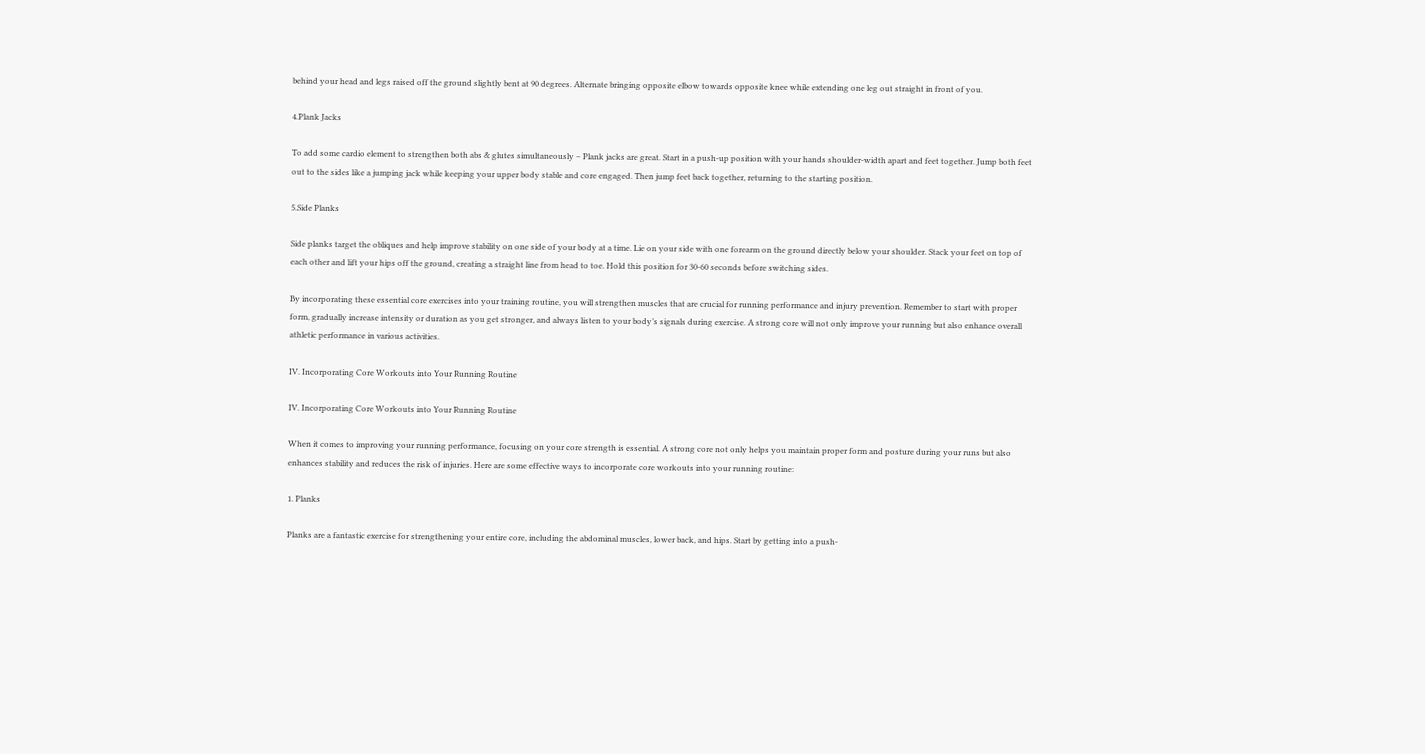behind your head and legs raised off the ground slightly bent at 90 degrees. Alternate bringing opposite elbow towards opposite knee while extending one leg out straight in front of you.

4.Plank Jacks

To add some cardio element to strengthen both abs & glutes simultaneously – Plank jacks are great. Start in a push-up position with your hands shoulder-width apart and feet together. Jump both feet out to the sides like a jumping jack while keeping your upper body stable and core engaged. Then jump feet back together, returning to the starting position.

5.Side Planks

Side planks target the obliques and help improve stability on one side of your body at a time. Lie on your side with one forearm on the ground directly below your shoulder. Stack your feet on top of each other and lift your hips off the ground, creating a straight line from head to toe. Hold this position for 30-60 seconds before switching sides.

By incorporating these essential core exercises into your training routine, you will strengthen muscles that are crucial for running performance and injury prevention. Remember to start with proper form, gradually increase intensity or duration as you get stronger, and always listen to your body’s signals during exercise. A strong core will not only improve your running but also enhance overall athletic performance in various activities.

IV. Incorporating Core Workouts into Your Running Routine

IV. Incorporating Core Workouts into Your Running Routine

When it comes to improving your running performance, focusing on your core strength is essential. A strong core not only helps you maintain proper form and posture during your runs but also enhances stability and reduces the risk of injuries. Here are some effective ways to incorporate core workouts into your running routine:

1. Planks

Planks are a fantastic exercise for strengthening your entire core, including the abdominal muscles, lower back, and hips. Start by getting into a push-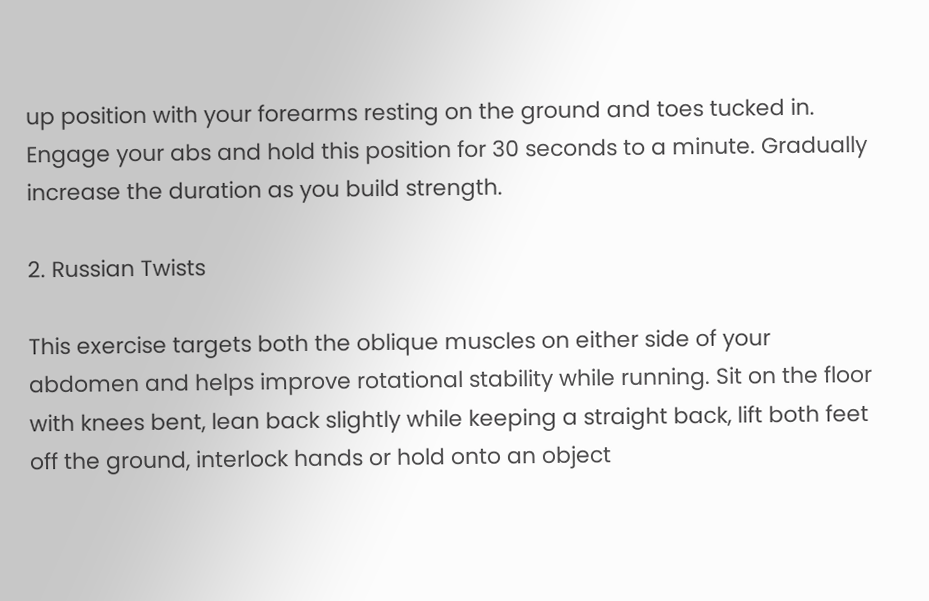up position with your forearms resting on the ground and toes tucked in. Engage your abs and hold this position for 30 seconds to a minute. Gradually increase the duration as you build strength.

2. Russian Twists

This exercise targets both the oblique muscles on either side of your abdomen and helps improve rotational stability while running. Sit on the floor with knees bent, lean back slightly while keeping a straight back, lift both feet off the ground, interlock hands or hold onto an object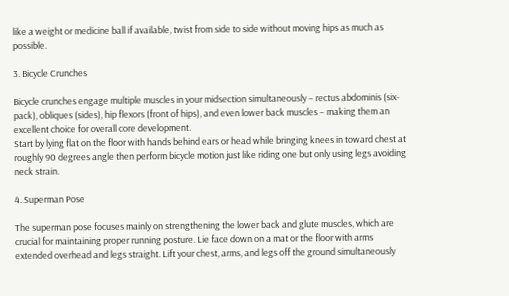like a weight or medicine ball if available, twist from side to side without moving hips as much as possible.

3. Bicycle Crunches

Bicycle crunches engage multiple muscles in your midsection simultaneously – rectus abdominis (six-pack), obliques (sides), hip flexors (front of hips), and even lower back muscles – making them an excellent choice for overall core development.
Start by lying flat on the floor with hands behind ears or head while bringing knees in toward chest at roughly 90 degrees angle then perform bicycle motion just like riding one but only using legs avoiding neck strain.

4. Superman Pose

The superman pose focuses mainly on strengthening the lower back and glute muscles, which are crucial for maintaining proper running posture. Lie face down on a mat or the floor with arms extended overhead and legs straight. Lift your chest, arms, and legs off the ground simultaneously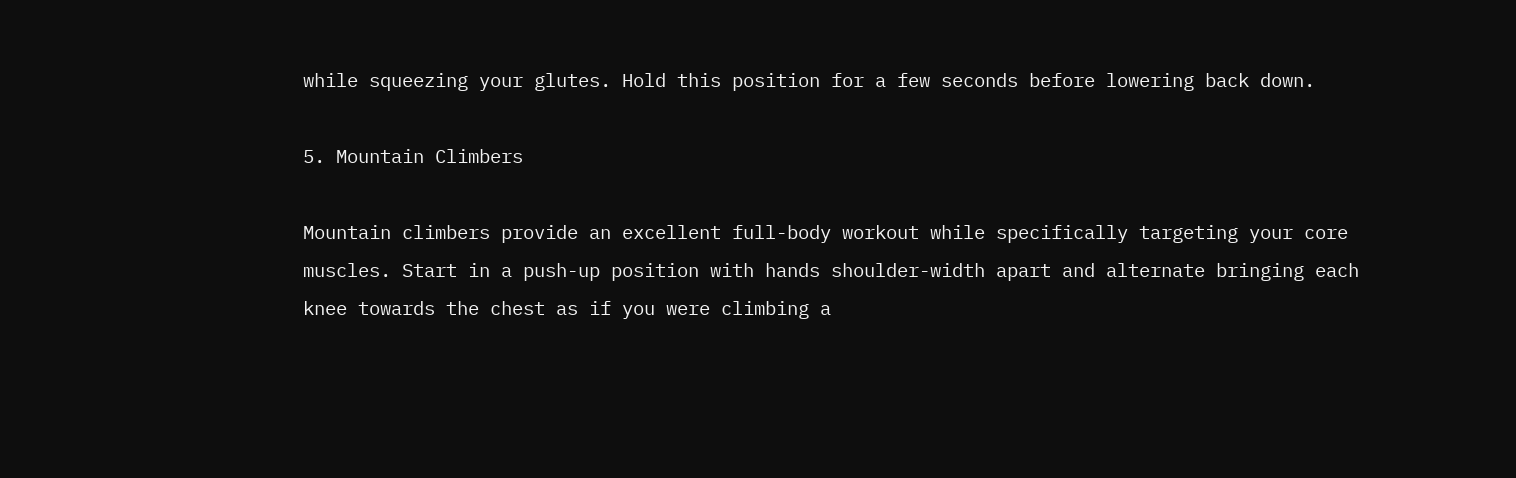while squeezing your glutes. Hold this position for a few seconds before lowering back down.

5. Mountain Climbers

Mountain climbers provide an excellent full-body workout while specifically targeting your core muscles. Start in a push-up position with hands shoulder-width apart and alternate bringing each knee towards the chest as if you were climbing a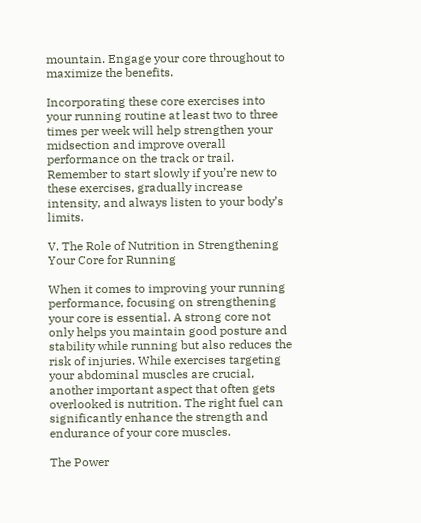mountain. Engage your core throughout to maximize the benefits.

Incorporating these core exercises into your running routine at least two to three times per week will help strengthen your midsection and improve overall performance on the track or trail. Remember to start slowly if you’re new to these exercises, gradually increase intensity, and always listen to your body’s limits.

V. The Role of Nutrition in Strengthening Your Core for Running

When it comes to improving your running performance, focusing on strengthening your core is essential. A strong core not only helps you maintain good posture and stability while running but also reduces the risk of injuries. While exercises targeting your abdominal muscles are crucial, another important aspect that often gets overlooked is nutrition. The right fuel can significantly enhance the strength and endurance of your core muscles.

The Power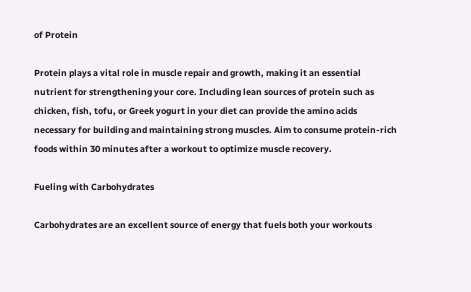of Protein

Protein plays a vital role in muscle repair and growth, making it an essential nutrient for strengthening your core. Including lean sources of protein such as chicken, fish, tofu, or Greek yogurt in your diet can provide the amino acids necessary for building and maintaining strong muscles. Aim to consume protein-rich foods within 30 minutes after a workout to optimize muscle recovery.

Fueling with Carbohydrates

Carbohydrates are an excellent source of energy that fuels both your workouts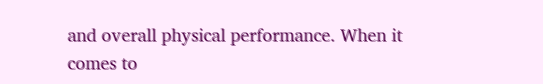and overall physical performance. When it comes to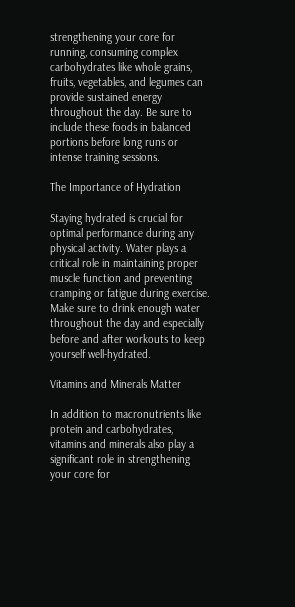strengthening your core for running, consuming complex carbohydrates like whole grains, fruits, vegetables, and legumes can provide sustained energy throughout the day. Be sure to include these foods in balanced portions before long runs or intense training sessions.

The Importance of Hydration

Staying hydrated is crucial for optimal performance during any physical activity. Water plays a critical role in maintaining proper muscle function and preventing cramping or fatigue during exercise. Make sure to drink enough water throughout the day and especially before and after workouts to keep yourself well-hydrated.

Vitamins and Minerals Matter

In addition to macronutrients like protein and carbohydrates, vitamins and minerals also play a significant role in strengthening your core for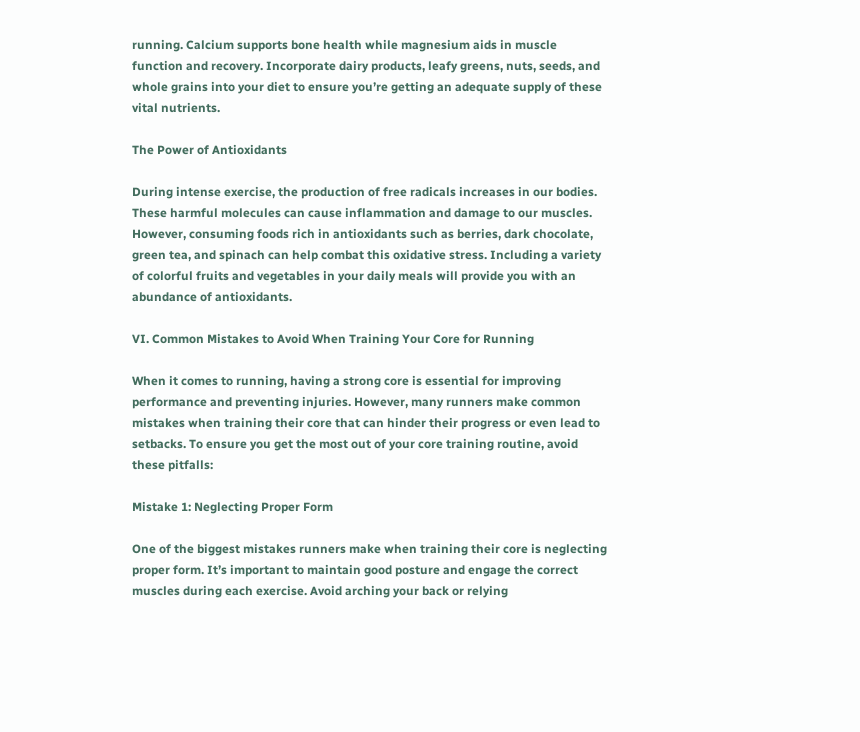running. Calcium supports bone health while magnesium aids in muscle function and recovery. Incorporate dairy products, leafy greens, nuts, seeds, and whole grains into your diet to ensure you’re getting an adequate supply of these vital nutrients.

The Power of Antioxidants

During intense exercise, the production of free radicals increases in our bodies. These harmful molecules can cause inflammation and damage to our muscles. However, consuming foods rich in antioxidants such as berries, dark chocolate, green tea, and spinach can help combat this oxidative stress. Including a variety of colorful fruits and vegetables in your daily meals will provide you with an abundance of antioxidants.

VI. Common Mistakes to Avoid When Training Your Core for Running

When it comes to running, having a strong core is essential for improving performance and preventing injuries. However, many runners make common mistakes when training their core that can hinder their progress or even lead to setbacks. To ensure you get the most out of your core training routine, avoid these pitfalls:

Mistake 1: Neglecting Proper Form

One of the biggest mistakes runners make when training their core is neglecting proper form. It’s important to maintain good posture and engage the correct muscles during each exercise. Avoid arching your back or relying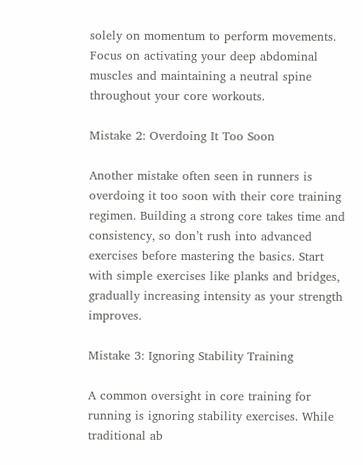solely on momentum to perform movements. Focus on activating your deep abdominal muscles and maintaining a neutral spine throughout your core workouts.

Mistake 2: Overdoing It Too Soon

Another mistake often seen in runners is overdoing it too soon with their core training regimen. Building a strong core takes time and consistency, so don’t rush into advanced exercises before mastering the basics. Start with simple exercises like planks and bridges, gradually increasing intensity as your strength improves.

Mistake 3: Ignoring Stability Training

A common oversight in core training for running is ignoring stability exercises. While traditional ab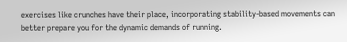exercises like crunches have their place, incorporating stability-based movements can better prepare you for the dynamic demands of running.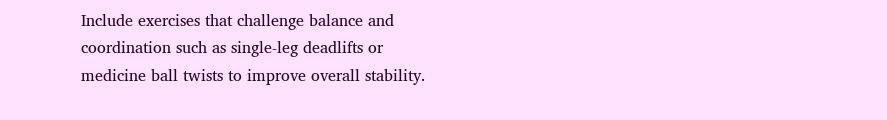Include exercises that challenge balance and coordination such as single-leg deadlifts or medicine ball twists to improve overall stability.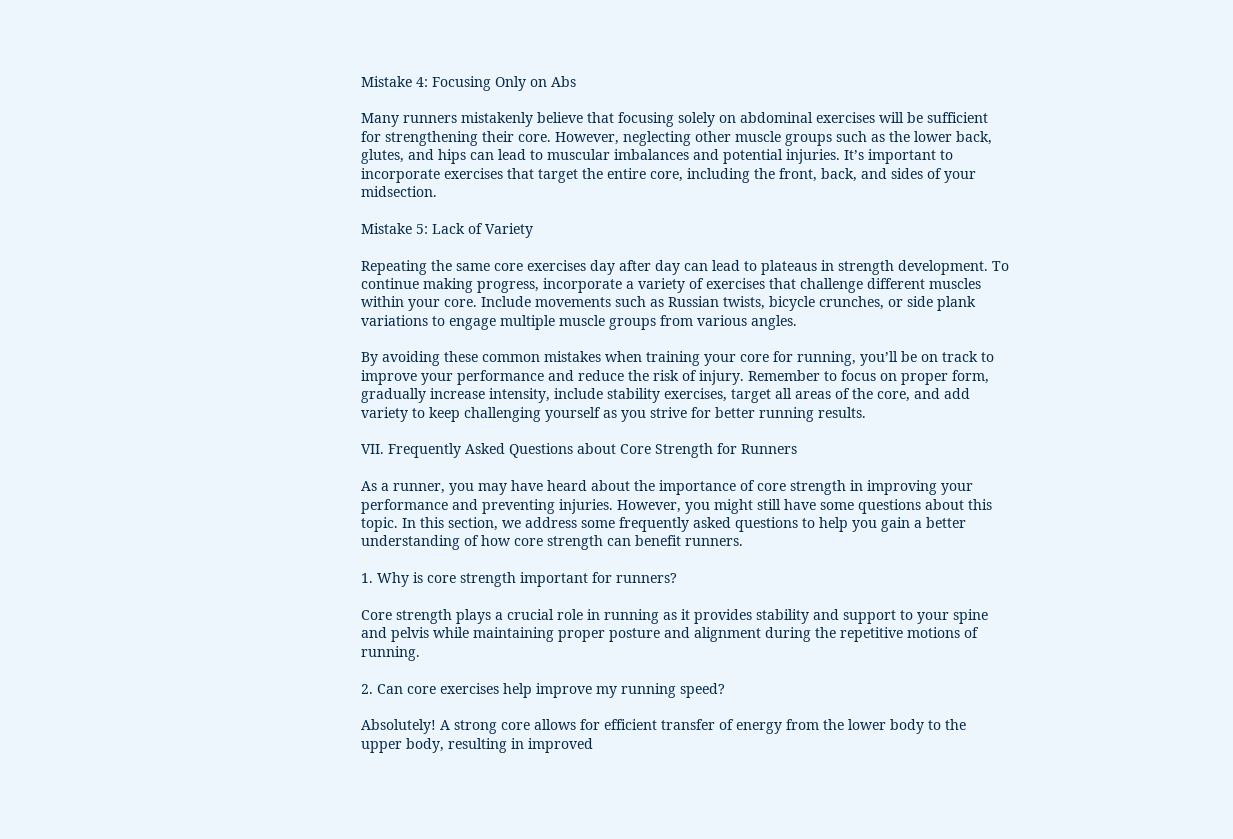Mistake 4: Focusing Only on Abs

Many runners mistakenly believe that focusing solely on abdominal exercises will be sufficient for strengthening their core. However, neglecting other muscle groups such as the lower back, glutes, and hips can lead to muscular imbalances and potential injuries. It’s important to incorporate exercises that target the entire core, including the front, back, and sides of your midsection.

Mistake 5: Lack of Variety

Repeating the same core exercises day after day can lead to plateaus in strength development. To continue making progress, incorporate a variety of exercises that challenge different muscles within your core. Include movements such as Russian twists, bicycle crunches, or side plank variations to engage multiple muscle groups from various angles.

By avoiding these common mistakes when training your core for running, you’ll be on track to improve your performance and reduce the risk of injury. Remember to focus on proper form, gradually increase intensity, include stability exercises, target all areas of the core, and add variety to keep challenging yourself as you strive for better running results.

VII. Frequently Asked Questions about Core Strength for Runners

As a runner, you may have heard about the importance of core strength in improving your performance and preventing injuries. However, you might still have some questions about this topic. In this section, we address some frequently asked questions to help you gain a better understanding of how core strength can benefit runners.

1. Why is core strength important for runners?

Core strength plays a crucial role in running as it provides stability and support to your spine and pelvis while maintaining proper posture and alignment during the repetitive motions of running.

2. Can core exercises help improve my running speed?

Absolutely! A strong core allows for efficient transfer of energy from the lower body to the upper body, resulting in improved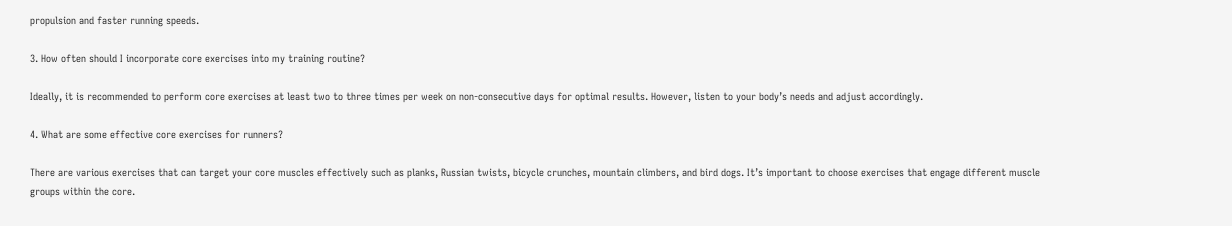propulsion and faster running speeds.

3. How often should I incorporate core exercises into my training routine?

Ideally, it is recommended to perform core exercises at least two to three times per week on non-consecutive days for optimal results. However, listen to your body’s needs and adjust accordingly.

4. What are some effective core exercises for runners?

There are various exercises that can target your core muscles effectively such as planks, Russian twists, bicycle crunches, mountain climbers, and bird dogs. It’s important to choose exercises that engage different muscle groups within the core.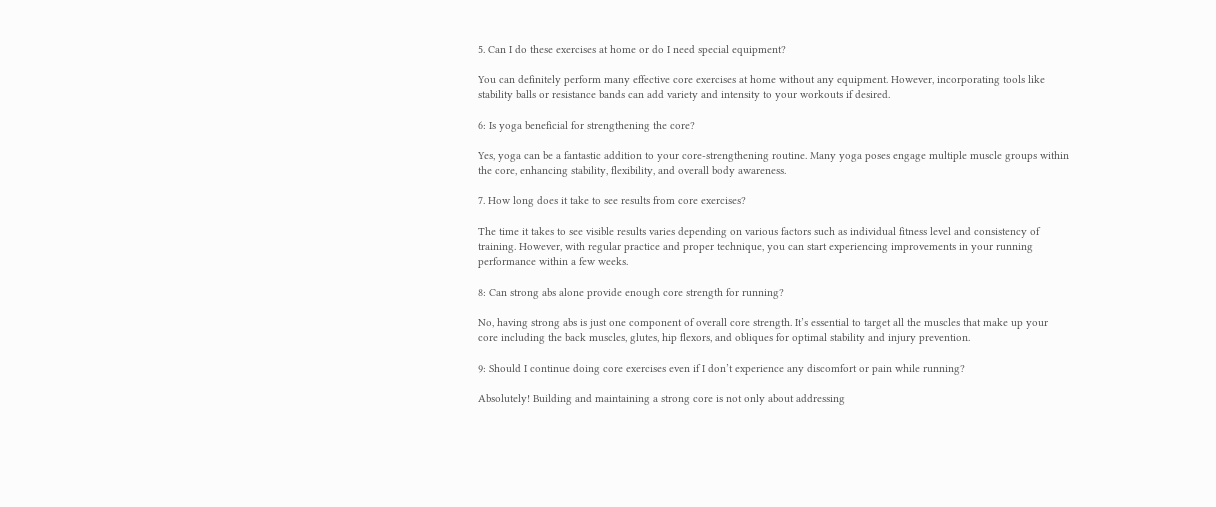5. Can I do these exercises at home or do I need special equipment?

You can definitely perform many effective core exercises at home without any equipment. However, incorporating tools like stability balls or resistance bands can add variety and intensity to your workouts if desired.

6: Is yoga beneficial for strengthening the core?

Yes, yoga can be a fantastic addition to your core-strengthening routine. Many yoga poses engage multiple muscle groups within the core, enhancing stability, flexibility, and overall body awareness.

7. How long does it take to see results from core exercises?

The time it takes to see visible results varies depending on various factors such as individual fitness level and consistency of training. However, with regular practice and proper technique, you can start experiencing improvements in your running performance within a few weeks.

8: Can strong abs alone provide enough core strength for running?

No, having strong abs is just one component of overall core strength. It’s essential to target all the muscles that make up your core including the back muscles, glutes, hip flexors, and obliques for optimal stability and injury prevention.

9: Should I continue doing core exercises even if I don’t experience any discomfort or pain while running?

Absolutely! Building and maintaining a strong core is not only about addressing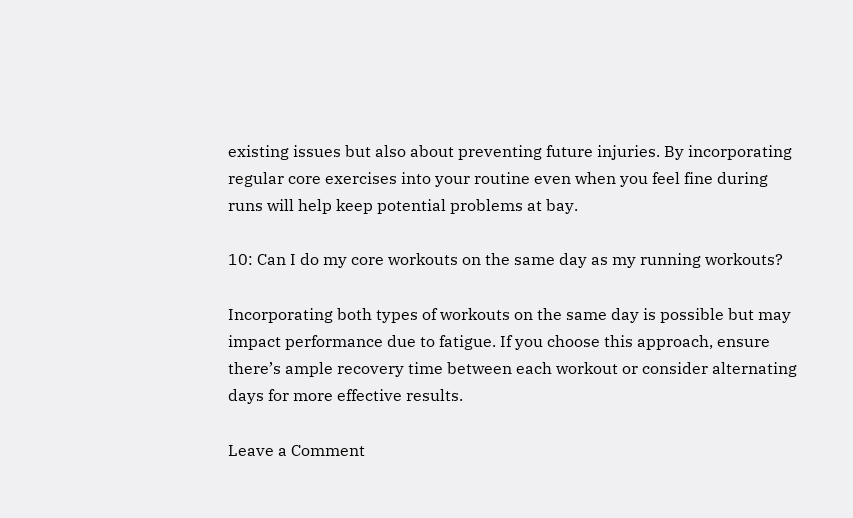existing issues but also about preventing future injuries. By incorporating regular core exercises into your routine even when you feel fine during runs will help keep potential problems at bay.

10: Can I do my core workouts on the same day as my running workouts?

Incorporating both types of workouts on the same day is possible but may impact performance due to fatigue. If you choose this approach, ensure there’s ample recovery time between each workout or consider alternating days for more effective results.

Leave a Comment